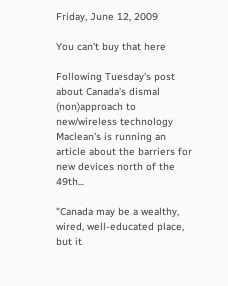Friday, June 12, 2009

You can't buy that here

Following Tuesday's post about Canada's dismal (non)approach to new/wireless technology Maclean's is running an article about the barriers for new devices north of the 49th...

"Canada may be a wealthy, wired, well-educated place, but it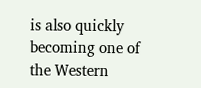is also quickly becoming one of the Western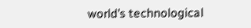world’s technological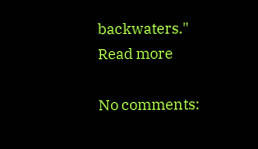backwaters." Read more

No comments: